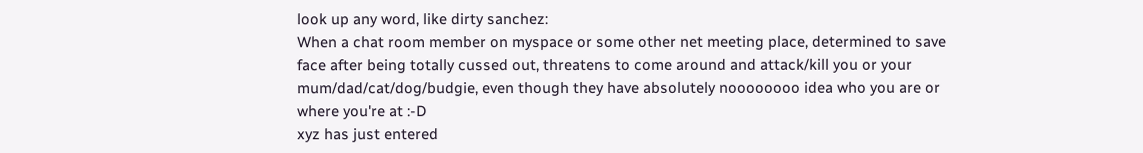look up any word, like dirty sanchez:
When a chat room member on myspace or some other net meeting place, determined to save face after being totally cussed out, threatens to come around and attack/kill you or your mum/dad/cat/dog/budgie, even though they have absolutely noooooooo idea who you are or where you're at :-D
xyz has just entered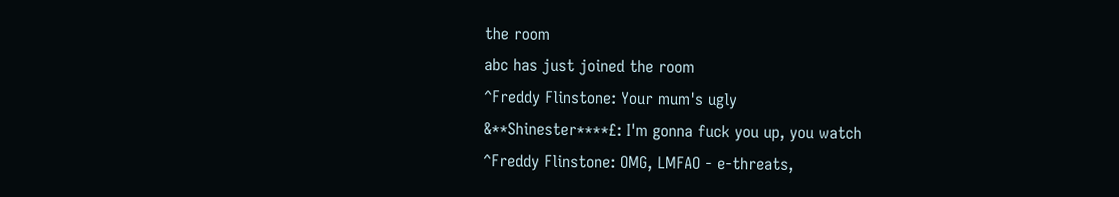the room
abc has just joined the room
^Freddy Flinstone: Your mum's ugly
&**Shinester****£: I'm gonna fuck you up, you watch
^Freddy Flinstone: OMG, LMFAO - e-threats,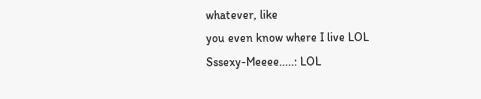whatever, like
you even know where I live LOL
Sssexy-Meeee.....: LOL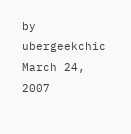by ubergeekchic March 24, 2007